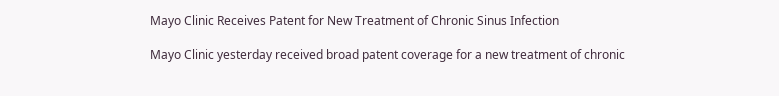Mayo Clinic Receives Patent for New Treatment of Chronic Sinus Infection

Mayo Clinic yesterday received broad patent coverage for a new treatment of chronic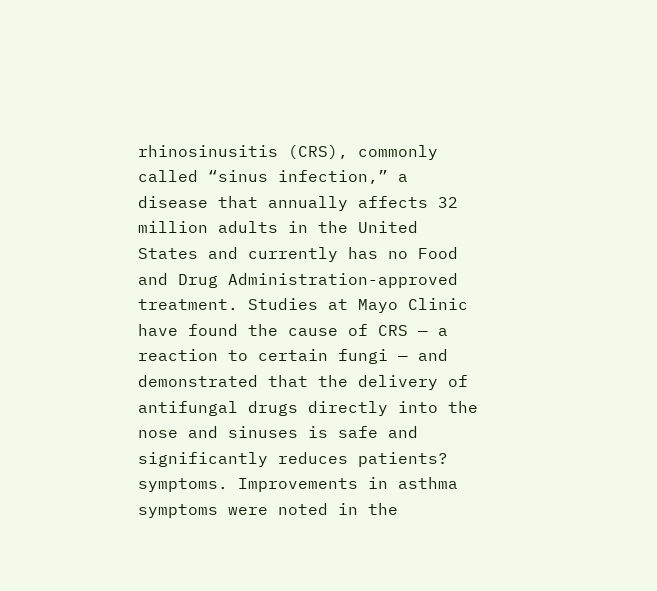rhinosinusitis (CRS), commonly called “sinus infection,” a disease that annually affects 32 million adults in the United States and currently has no Food and Drug Administration-approved treatment. Studies at Mayo Clinic have found the cause of CRS — a reaction to certain fungi — and demonstrated that the delivery of antifungal drugs directly into the nose and sinuses is safe and significantly reduces patients? symptoms. Improvements in asthma symptoms were noted in the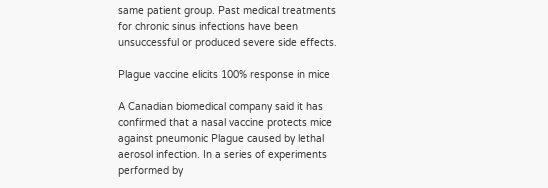same patient group. Past medical treatments for chronic sinus infections have been unsuccessful or produced severe side effects.

Plague vaccine elicits 100% response in mice

A Canadian biomedical company said it has confirmed that a nasal vaccine protects mice against pneumonic Plague caused by lethal aerosol infection. In a series of experiments performed by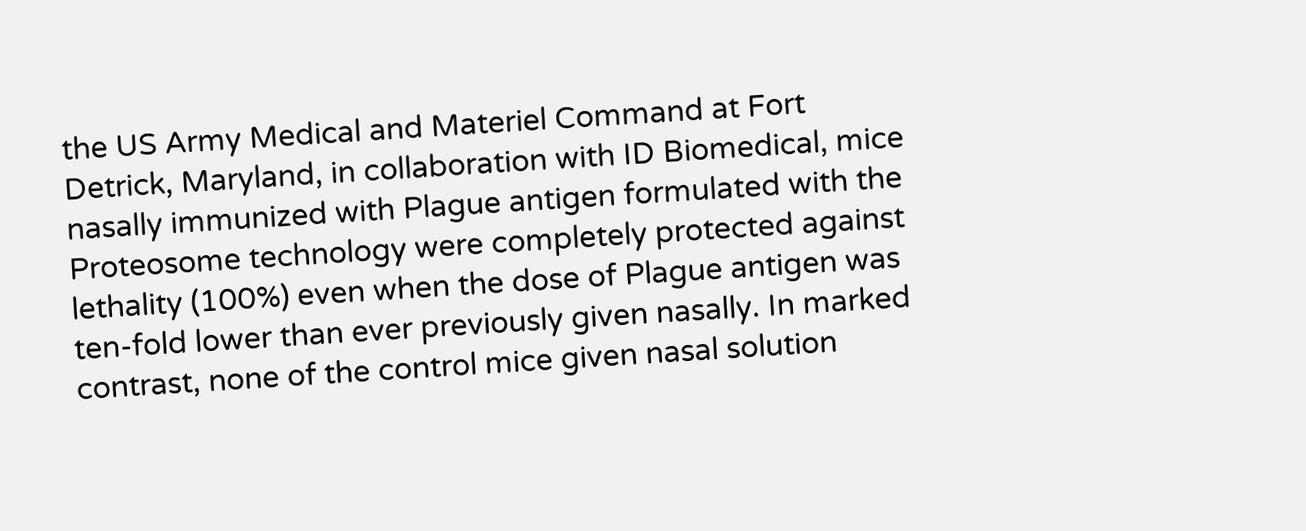the US Army Medical and Materiel Command at Fort Detrick, Maryland, in collaboration with ID Biomedical, mice nasally immunized with Plague antigen formulated with the Proteosome technology were completely protected against lethality (100%) even when the dose of Plague antigen was ten-fold lower than ever previously given nasally. In marked contrast, none of the control mice given nasal solution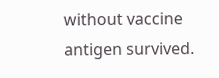without vaccine antigen survived.